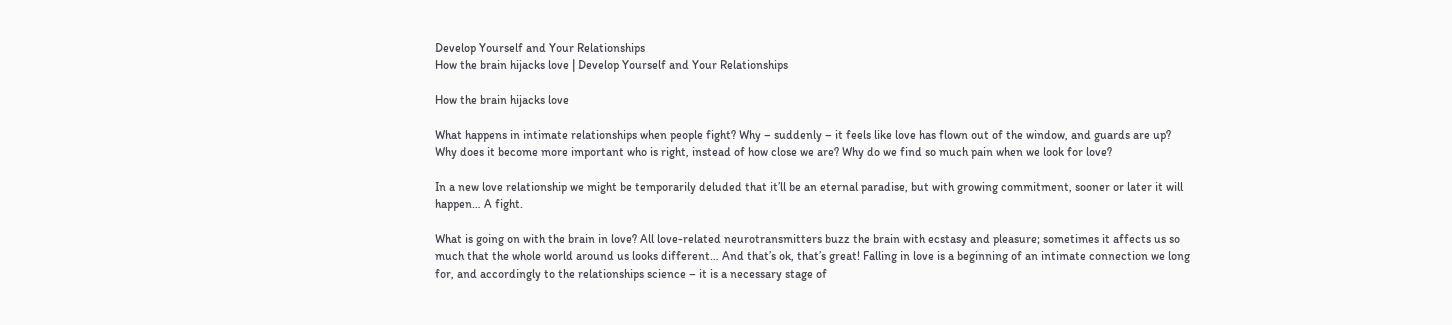Develop Yourself and Your Relationships
How the brain hijacks love | Develop Yourself and Your Relationships

How the brain hijacks love

What happens in intimate relationships when people fight? Why – suddenly – it feels like love has flown out of the window, and guards are up? Why does it become more important who is right, instead of how close we are? Why do we find so much pain when we look for love?

In a new love relationship we might be temporarily deluded that it’ll be an eternal paradise, but with growing commitment, sooner or later it will happen… A fight.

What is going on with the brain in love? All love-related neurotransmitters buzz the brain with ecstasy and pleasure; sometimes it affects us so much that the whole world around us looks different… And that’s ok, that’s great! Falling in love is a beginning of an intimate connection we long for, and accordingly to the relationships science – it is a necessary stage of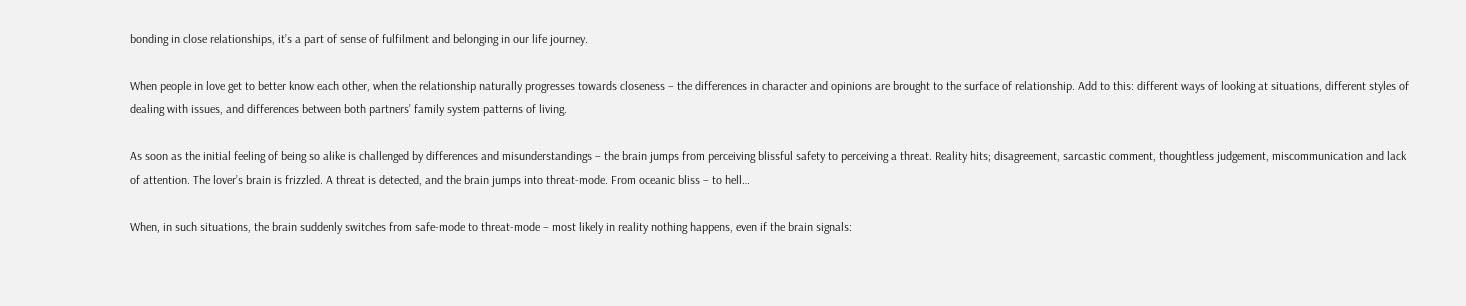bonding in close relationships, it’s a part of sense of fulfilment and belonging in our life journey.

When people in love get to better know each other, when the relationship naturally progresses towards closeness – the differences in character and opinions are brought to the surface of relationship. Add to this: different ways of looking at situations, different styles of dealing with issues, and differences between both partners’ family system patterns of living.

As soon as the initial feeling of being so alike is challenged by differences and misunderstandings – the brain jumps from perceiving blissful safety to perceiving a threat. Reality hits; disagreement, sarcastic comment, thoughtless judgement, miscommunication and lack of attention. The lover’s brain is frizzled. A threat is detected, and the brain jumps into threat-mode. From oceanic bliss – to hell…

When, in such situations, the brain suddenly switches from safe-mode to threat-mode – most likely in reality nothing happens, even if the brain signals: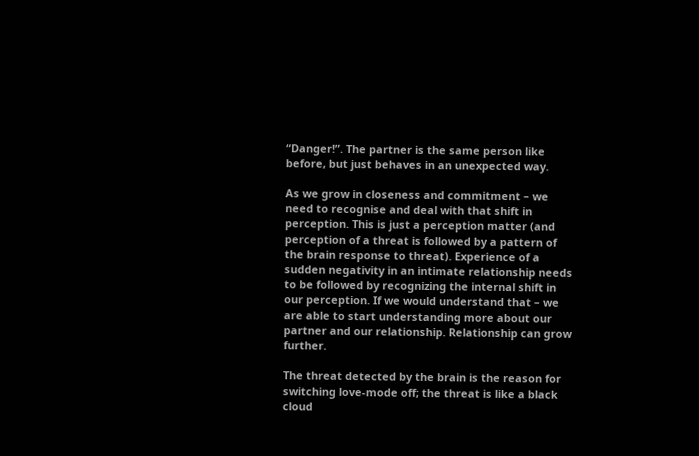“Danger!”. The partner is the same person like before, but just behaves in an unexpected way.

As we grow in closeness and commitment – we need to recognise and deal with that shift in perception. This is just a perception matter (and perception of a threat is followed by a pattern of the brain response to threat). Experience of a sudden negativity in an intimate relationship needs to be followed by recognizing the internal shift in our perception. If we would understand that – we are able to start understanding more about our partner and our relationship. Relationship can grow further.

The threat detected by the brain is the reason for switching love-mode off; the threat is like a black cloud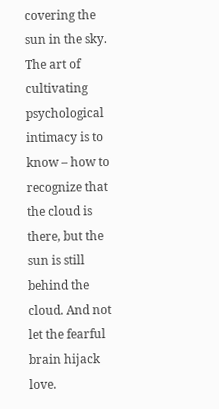covering the sun in the sky. The art of cultivating psychological intimacy is to know – how to recognize that the cloud is there, but the sun is still behind the cloud. And not let the fearful brain hijack love.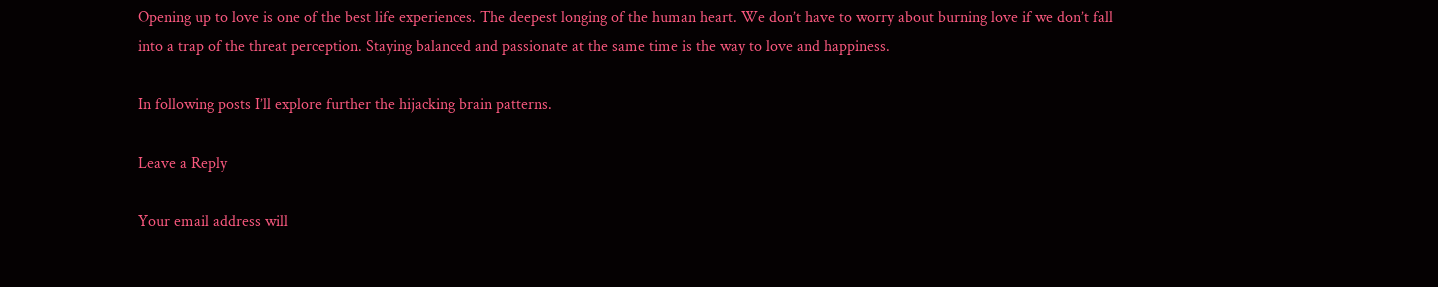Opening up to love is one of the best life experiences. The deepest longing of the human heart. We don’t have to worry about burning love if we don’t fall into a trap of the threat perception. Staying balanced and passionate at the same time is the way to love and happiness.

In following posts I’ll explore further the hijacking brain patterns.

Leave a Reply

Your email address will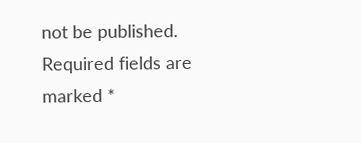not be published. Required fields are marked *